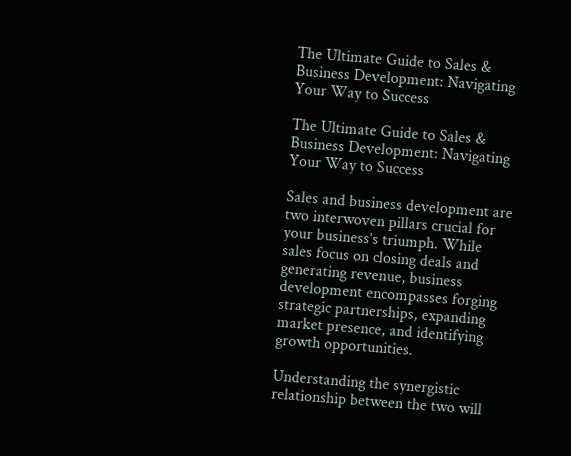The Ultimate Guide to Sales & Business Development: Navigating Your Way to Success

The Ultimate Guide to Sales & Business Development: Navigating Your Way to Success

Sales and business development are two interwoven pillars crucial for your business’s triumph. While sales focus on closing deals and generating revenue, business development encompasses forging strategic partnerships, expanding market presence, and identifying growth opportunities.

Understanding the synergistic relationship between the two will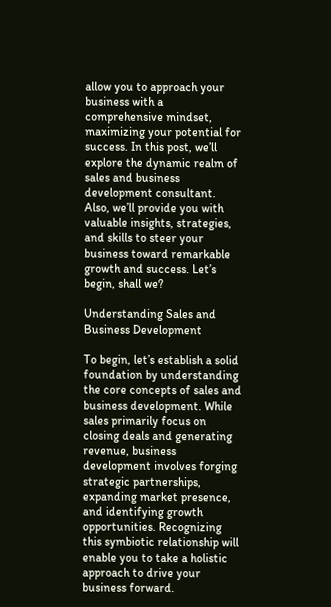allow you to approach your business with a comprehensive mindset, maximizing your potential for success. In this post, we’ll explore the dynamic realm of sales and business development consultant. Also, we’ll provide you with valuable insights, strategies, and skills to steer your business toward remarkable growth and success. Let’s begin, shall we?

Understanding Sales and Business Development

To begin, let’s establish a solid foundation by understanding the core concepts of sales and business development. While sales primarily focus on closing deals and generating revenue, business development involves forging strategic partnerships, expanding market presence, and identifying growth opportunities. Recognizing this symbiotic relationship will enable you to take a holistic approach to drive your business forward.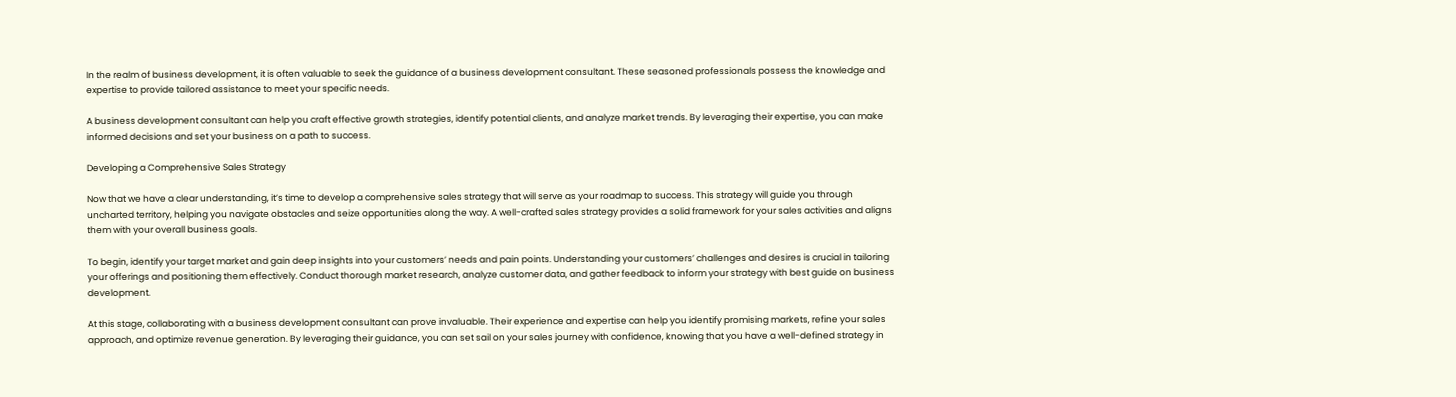In the realm of business development, it is often valuable to seek the guidance of a business development consultant. These seasoned professionals possess the knowledge and expertise to provide tailored assistance to meet your specific needs.

A business development consultant can help you craft effective growth strategies, identify potential clients, and analyze market trends. By leveraging their expertise, you can make informed decisions and set your business on a path to success.

Developing a Comprehensive Sales Strategy

Now that we have a clear understanding, it’s time to develop a comprehensive sales strategy that will serve as your roadmap to success. This strategy will guide you through uncharted territory, helping you navigate obstacles and seize opportunities along the way. A well-crafted sales strategy provides a solid framework for your sales activities and aligns them with your overall business goals.

To begin, identify your target market and gain deep insights into your customers’ needs and pain points. Understanding your customers’ challenges and desires is crucial in tailoring your offerings and positioning them effectively. Conduct thorough market research, analyze customer data, and gather feedback to inform your strategy with best guide on business development.

At this stage, collaborating with a business development consultant can prove invaluable. Their experience and expertise can help you identify promising markets, refine your sales approach, and optimize revenue generation. By leveraging their guidance, you can set sail on your sales journey with confidence, knowing that you have a well-defined strategy in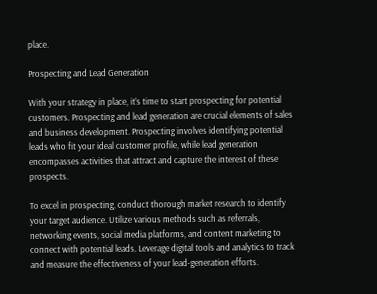place.

Prospecting and Lead Generation

With your strategy in place, it’s time to start prospecting for potential customers. Prospecting and lead generation are crucial elements of sales and business development. Prospecting involves identifying potential leads who fit your ideal customer profile, while lead generation encompasses activities that attract and capture the interest of these prospects.

To excel in prospecting, conduct thorough market research to identify your target audience. Utilize various methods such as referrals, networking events, social media platforms, and content marketing to connect with potential leads. Leverage digital tools and analytics to track and measure the effectiveness of your lead-generation efforts.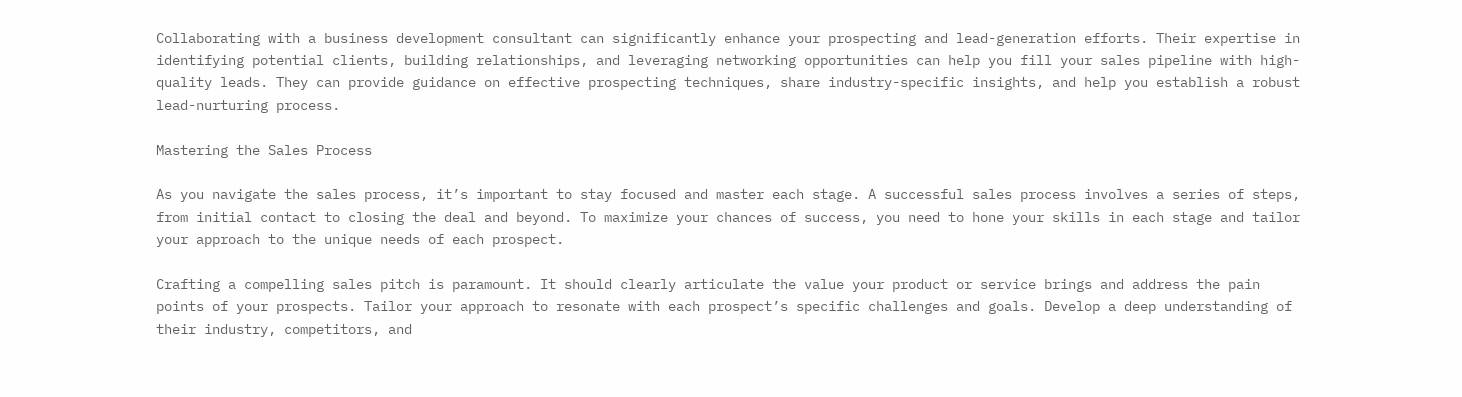Collaborating with a business development consultant can significantly enhance your prospecting and lead-generation efforts. Their expertise in identifying potential clients, building relationships, and leveraging networking opportunities can help you fill your sales pipeline with high-quality leads. They can provide guidance on effective prospecting techniques, share industry-specific insights, and help you establish a robust lead-nurturing process.

Mastering the Sales Process

As you navigate the sales process, it’s important to stay focused and master each stage. A successful sales process involves a series of steps, from initial contact to closing the deal and beyond. To maximize your chances of success, you need to hone your skills in each stage and tailor your approach to the unique needs of each prospect.

Crafting a compelling sales pitch is paramount. It should clearly articulate the value your product or service brings and address the pain points of your prospects. Tailor your approach to resonate with each prospect’s specific challenges and goals. Develop a deep understanding of their industry, competitors, and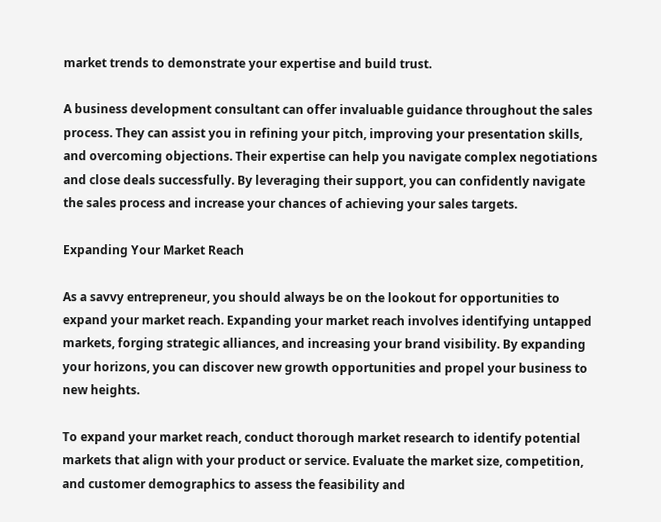market trends to demonstrate your expertise and build trust.

A business development consultant can offer invaluable guidance throughout the sales process. They can assist you in refining your pitch, improving your presentation skills, and overcoming objections. Their expertise can help you navigate complex negotiations and close deals successfully. By leveraging their support, you can confidently navigate the sales process and increase your chances of achieving your sales targets.

Expanding Your Market Reach

As a savvy entrepreneur, you should always be on the lookout for opportunities to expand your market reach. Expanding your market reach involves identifying untapped markets, forging strategic alliances, and increasing your brand visibility. By expanding your horizons, you can discover new growth opportunities and propel your business to new heights.

To expand your market reach, conduct thorough market research to identify potential markets that align with your product or service. Evaluate the market size, competition, and customer demographics to assess the feasibility and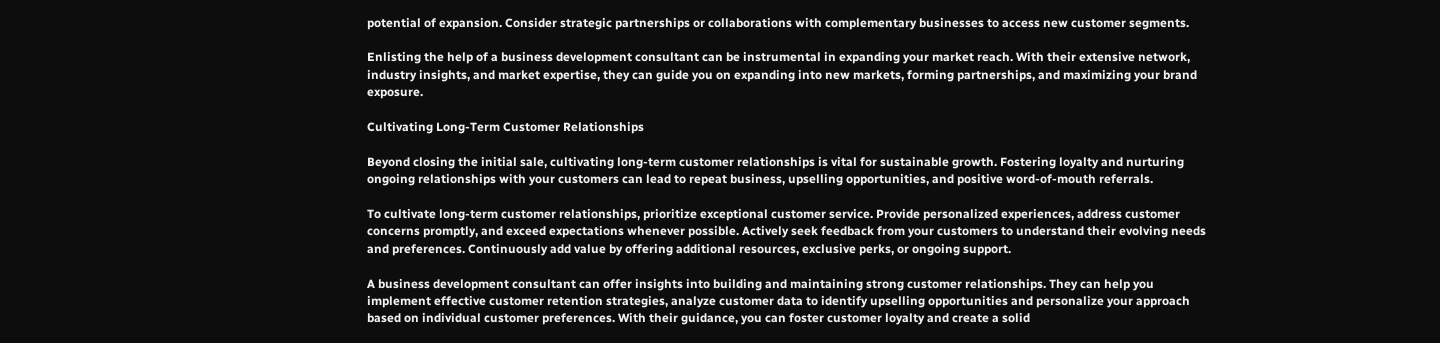potential of expansion. Consider strategic partnerships or collaborations with complementary businesses to access new customer segments.

Enlisting the help of a business development consultant can be instrumental in expanding your market reach. With their extensive network, industry insights, and market expertise, they can guide you on expanding into new markets, forming partnerships, and maximizing your brand exposure.

Cultivating Long-Term Customer Relationships

Beyond closing the initial sale, cultivating long-term customer relationships is vital for sustainable growth. Fostering loyalty and nurturing ongoing relationships with your customers can lead to repeat business, upselling opportunities, and positive word-of-mouth referrals.

To cultivate long-term customer relationships, prioritize exceptional customer service. Provide personalized experiences, address customer concerns promptly, and exceed expectations whenever possible. Actively seek feedback from your customers to understand their evolving needs and preferences. Continuously add value by offering additional resources, exclusive perks, or ongoing support.

A business development consultant can offer insights into building and maintaining strong customer relationships. They can help you implement effective customer retention strategies, analyze customer data to identify upselling opportunities and personalize your approach based on individual customer preferences. With their guidance, you can foster customer loyalty and create a solid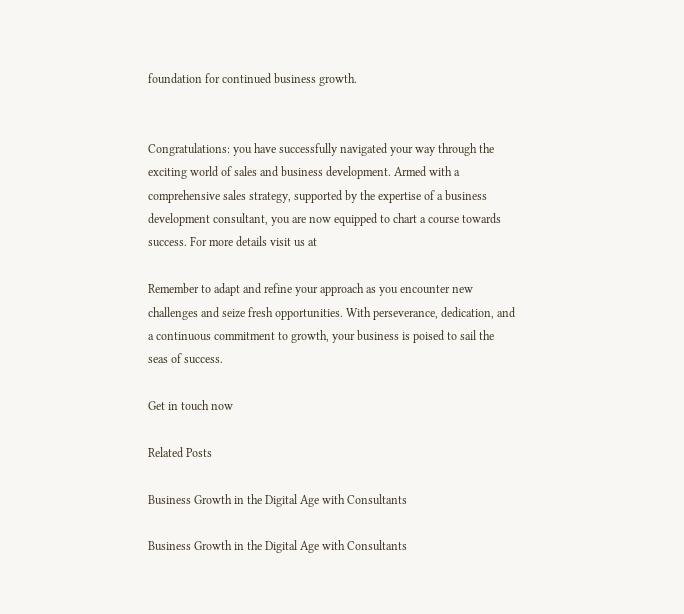foundation for continued business growth.


Congratulations: you have successfully navigated your way through the exciting world of sales and business development. Armed with a comprehensive sales strategy, supported by the expertise of a business development consultant, you are now equipped to chart a course towards success. For more details visit us at

Remember to adapt and refine your approach as you encounter new challenges and seize fresh opportunities. With perseverance, dedication, and a continuous commitment to growth, your business is poised to sail the seas of success.

Get in touch now

Related Posts

Business Growth in the Digital Age with Consultants

Business Growth in the Digital Age with Consultants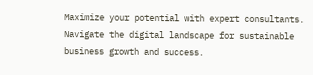Maximize your potential with expert consultants. Navigate the digital landscape for sustainable business growth and success.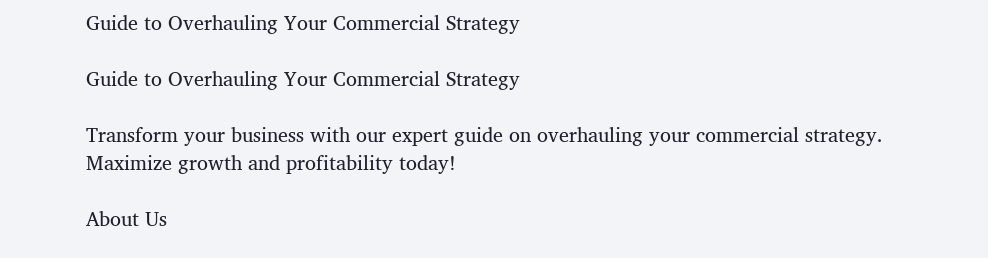Guide to Overhauling Your Commercial Strategy

Guide to Overhauling Your Commercial Strategy

Transform your business with our expert guide on overhauling your commercial strategy. Maximize growth and profitability today!

About Us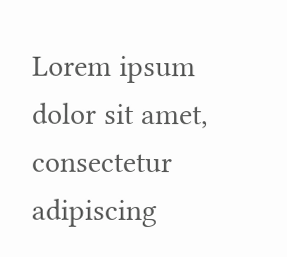Lorem ipsum dolor sit amet, consectetur adipiscing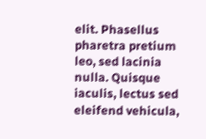elit. Phasellus pharetra pretium leo, sed lacinia nulla. Quisque iaculis, lectus sed eleifend vehicula,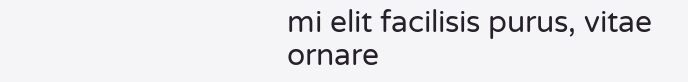mi elit facilisis purus, vitae ornare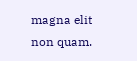magna elit non quam.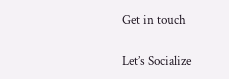Get in touch

Let’s Socialize